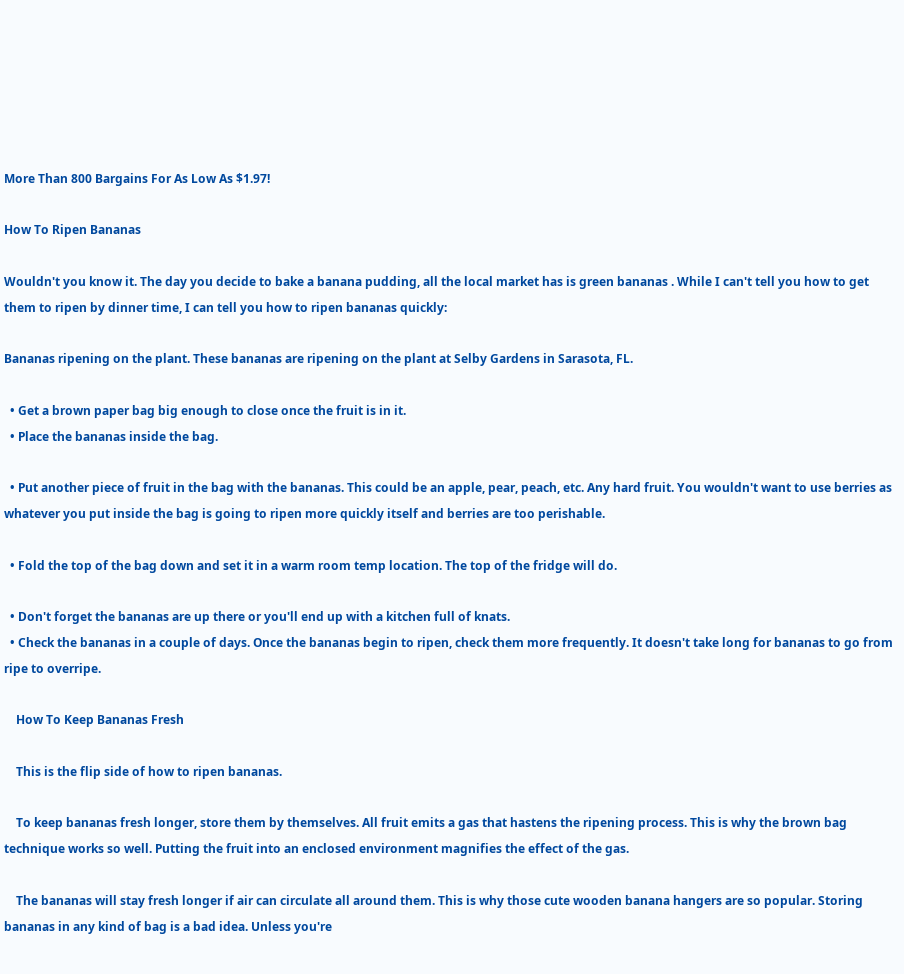More Than 800 Bargains For As Low As $1.97!

How To Ripen Bananas

Wouldn't you know it. The day you decide to bake a banana pudding, all the local market has is green bananas . While I can't tell you how to get them to ripen by dinner time, I can tell you how to ripen bananas quickly:

Bananas ripening on the plant. These bananas are ripening on the plant at Selby Gardens in Sarasota, FL.

  • Get a brown paper bag big enough to close once the fruit is in it.
  • Place the bananas inside the bag.

  • Put another piece of fruit in the bag with the bananas. This could be an apple, pear, peach, etc. Any hard fruit. You wouldn't want to use berries as whatever you put inside the bag is going to ripen more quickly itself and berries are too perishable.

  • Fold the top of the bag down and set it in a warm room temp location. The top of the fridge will do.

  • Don't forget the bananas are up there or you'll end up with a kitchen full of knats.
  • Check the bananas in a couple of days. Once the bananas begin to ripen, check them more frequently. It doesn't take long for bananas to go from ripe to overripe.

    How To Keep Bananas Fresh

    This is the flip side of how to ripen bananas.

    To keep bananas fresh longer, store them by themselves. All fruit emits a gas that hastens the ripening process. This is why the brown bag technique works so well. Putting the fruit into an enclosed environment magnifies the effect of the gas.

    The bananas will stay fresh longer if air can circulate all around them. This is why those cute wooden banana hangers are so popular. Storing bananas in any kind of bag is a bad idea. Unless you're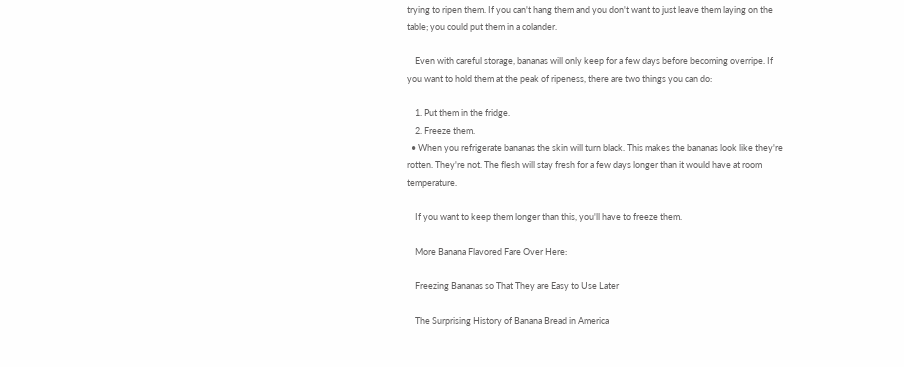trying to ripen them. If you can't hang them and you don't want to just leave them laying on the table; you could put them in a colander.

    Even with careful storage, bananas will only keep for a few days before becoming overripe. If you want to hold them at the peak of ripeness, there are two things you can do:

    1. Put them in the fridge.
    2. Freeze them.
  • When you refrigerate bananas the skin will turn black. This makes the bananas look like they're rotten. They're not. The flesh will stay fresh for a few days longer than it would have at room temperature.

    If you want to keep them longer than this, you'll have to freeze them.

    More Banana Flavored Fare Over Here:

    Freezing Bananas so That They are Easy to Use Later

    The Surprising History of Banana Bread in America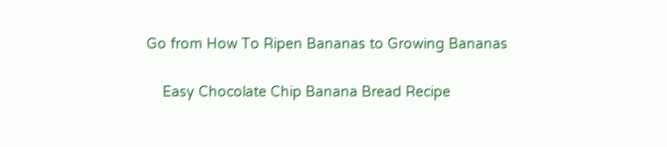Go from How To Ripen Bananas to Growing Bananas

    Easy Chocolate Chip Banana Bread Recipe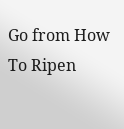Go from How To Ripen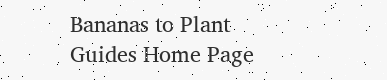Bananas to Plant Guides Home Page